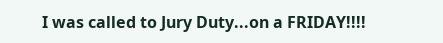I was called to Jury Duty...on a FRIDAY!!!!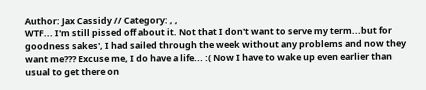Author: Jax Cassidy // Category: , ,
WTF... I'm still pissed off about it. Not that I don't want to serve my term...but for goodness sakes', I had sailed through the week without any problems and now they want me??? Excuse me, I do have a life... :( Now I have to wake up even earlier than usual to get there on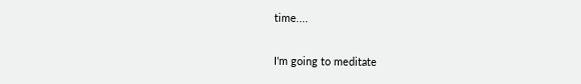time....

I'm going to meditate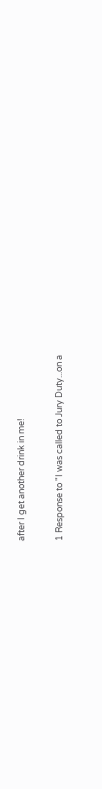after I get another drink in me!

1 Response to "I was called to Jury Duty...on a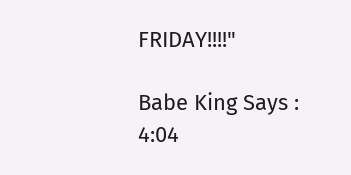FRIDAY!!!!"

Babe King Says :
4:04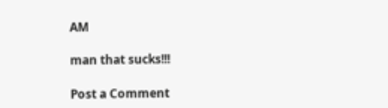AM

man that sucks!!!

Post a Comment